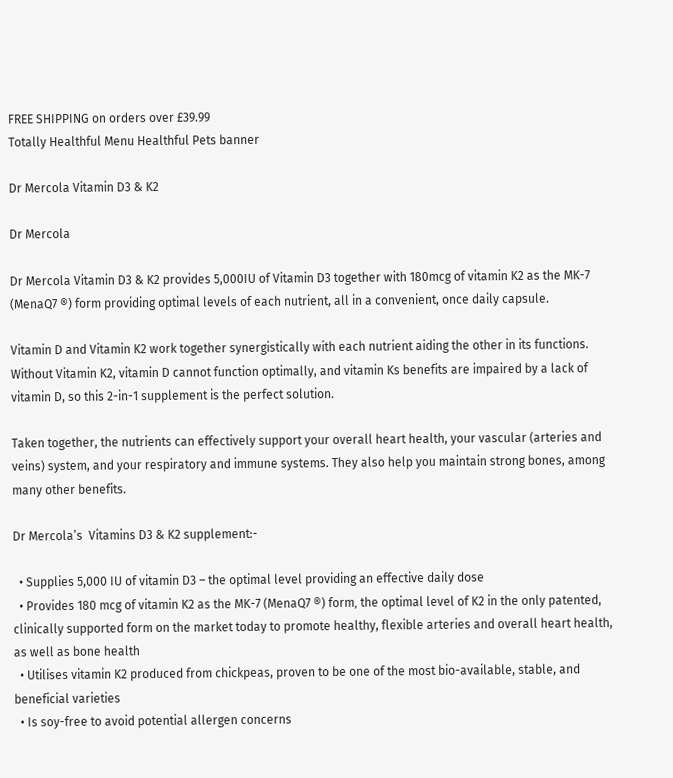FREE SHIPPING on orders over £39.99
Totally Healthful Menu Healthful Pets banner

Dr Mercola Vitamin D3 & K2

Dr Mercola

Dr Mercola Vitamin D3 & K2 provides 5,000IU of Vitamin D3 together with 180mcg of vitamin K2 as the MK-7 (MenaQ7 ®) form providing optimal levels of each nutrient, all in a convenient, once daily capsule.

Vitamin D and Vitamin K2 work together synergistically with each nutrient aiding the other in its functions. Without Vitamin K2, vitamin D cannot function optimally, and vitamin Ks benefits are impaired by a lack of vitamin D, so this 2-in-1 supplement is the perfect solution.

Taken together, the nutrients can effectively support your overall heart health, your vascular (arteries and veins) system, and your respiratory and immune systems. They also help you maintain strong bones, among many other benefits.

Dr Mercola’s  Vitamins D3 & K2 supplement:-

  • Supplies 5,000 IU of vitamin D3 – the optimal level providing an effective daily dose
  • Provides 180 mcg of vitamin K2 as the MK-7 (MenaQ7 ®) form‚ the optimal level of K2 in the only patented, clinically supported form on the market today to promote healthy, flexible arteries and overall heart health, as well as bone health
  • Utilises vitamin K2 produced from chickpeas, proven to be one of the most bio-available, stable, and beneficial varieties
  • Is soy-free to avoid potential allergen concerns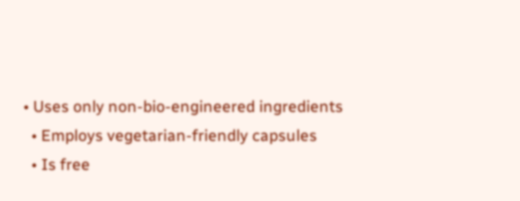• Uses only non-bio-engineered ingredients
  • Employs vegetarian-friendly capsules
  • Is free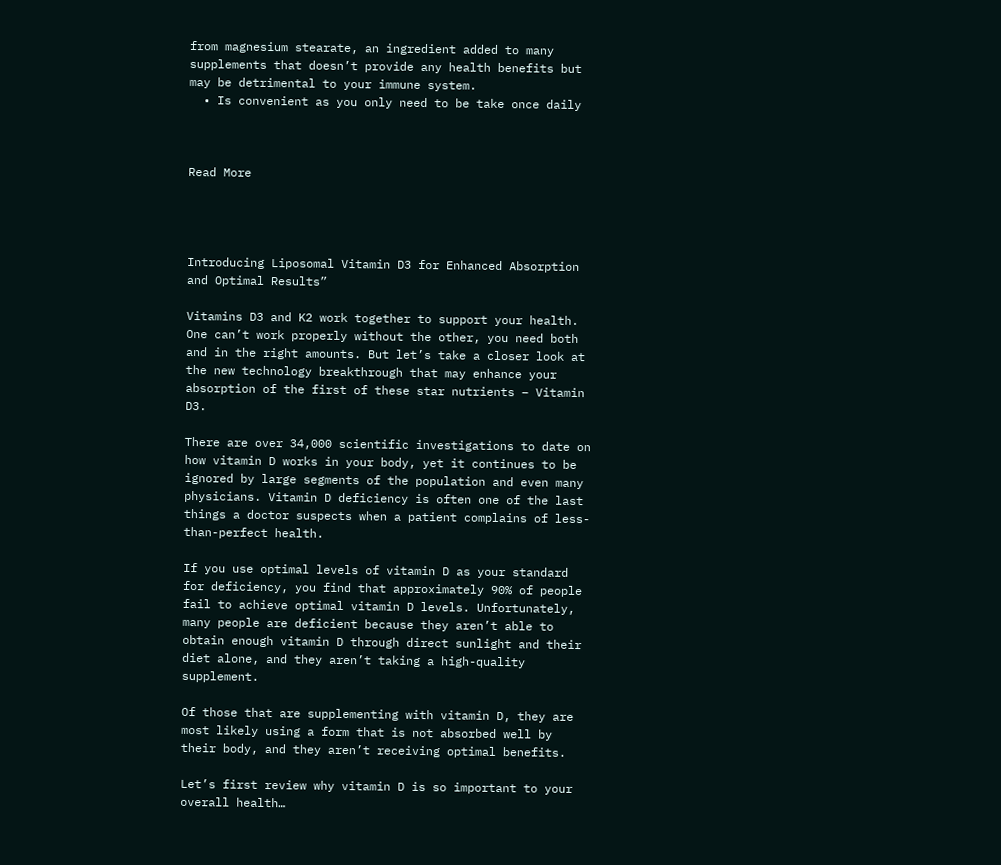from magnesium stearate, an ingredient added to many supplements that doesn’t provide any health benefits but may be detrimental to your immune system.
  • Is convenient as you only need to be take once daily



Read More




Introducing Liposomal Vitamin D3 for Enhanced Absorption and Optimal Results”

Vitamins D3 and K2 work together to support your health. One can’t work properly without the other, you need both and in the right amounts. But let’s take a closer look at the new technology breakthrough that may enhance your absorption of the first of these star nutrients – Vitamin D3.

There are over 34,000 scientific investigations to date on how vitamin D works in your body, yet it continues to be ignored by large segments of the population and even many physicians. Vitamin D deficiency is often one of the last things a doctor suspects when a patient complains of less-than-perfect health.

If you use optimal levels of vitamin D as your standard for deficiency, you find that approximately 90% of people fail to achieve optimal vitamin D levels. Unfortunately, many people are deficient because they aren’t able to obtain enough vitamin D through direct sunlight and their diet alone, and they aren’t taking a high-quality supplement.

Of those that are supplementing with vitamin D, they are most likely using a form that is not absorbed well by their body, and they aren’t receiving optimal benefits.

Let’s first review why vitamin D is so important to your overall health…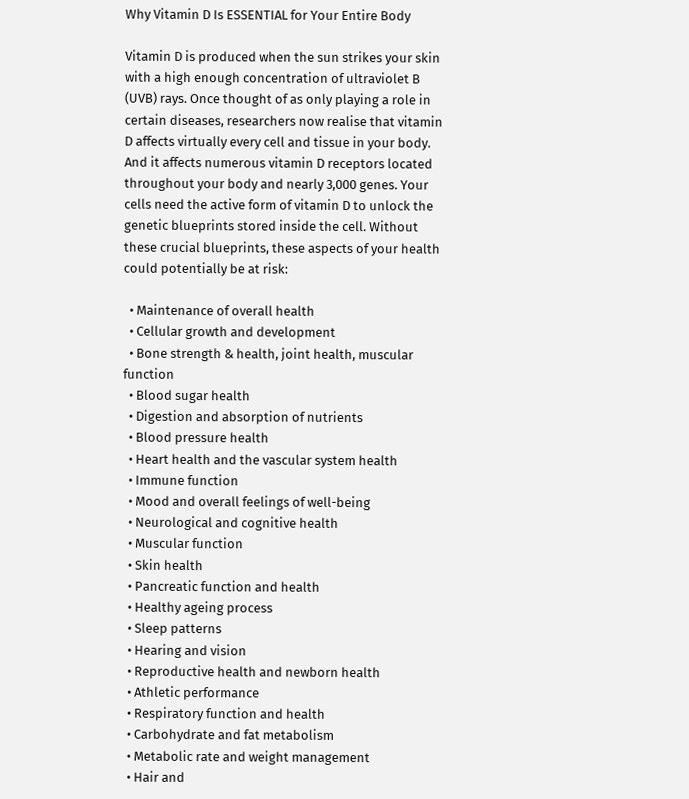Why Vitamin D Is ESSENTIAL for Your Entire Body

Vitamin D is produced when the sun strikes your skin with a high enough concentration of ultraviolet B (UVB) rays. Once thought of as only playing a role in certain diseases, researchers now realise that vitamin D affects virtually every cell and tissue in your body. And it affects numerous vitamin D receptors located throughout your body and nearly 3,000 genes. Your cells need the active form of vitamin D to unlock the genetic blueprints stored inside the cell. Without these crucial blueprints, these aspects of your health could potentially be at risk:

  • Maintenance of overall health
  • Cellular growth and development
  • Bone strength & health, joint health, muscular function
  • Blood sugar health
  • Digestion and absorption of nutrients
  • Blood pressure health
  • Heart health and the vascular system health
  • Immune function
  • Mood and overall feelings of well-being
  • Neurological and cognitive health
  • Muscular function
  • Skin health
  • Pancreatic function and health
  • Healthy ageing process
  • Sleep patterns
  • Hearing and vision
  • Reproductive health and newborn health
  • Athletic performance
  • Respiratory function and health
  • Carbohydrate and fat metabolism
  • Metabolic rate and weight management
  • Hair and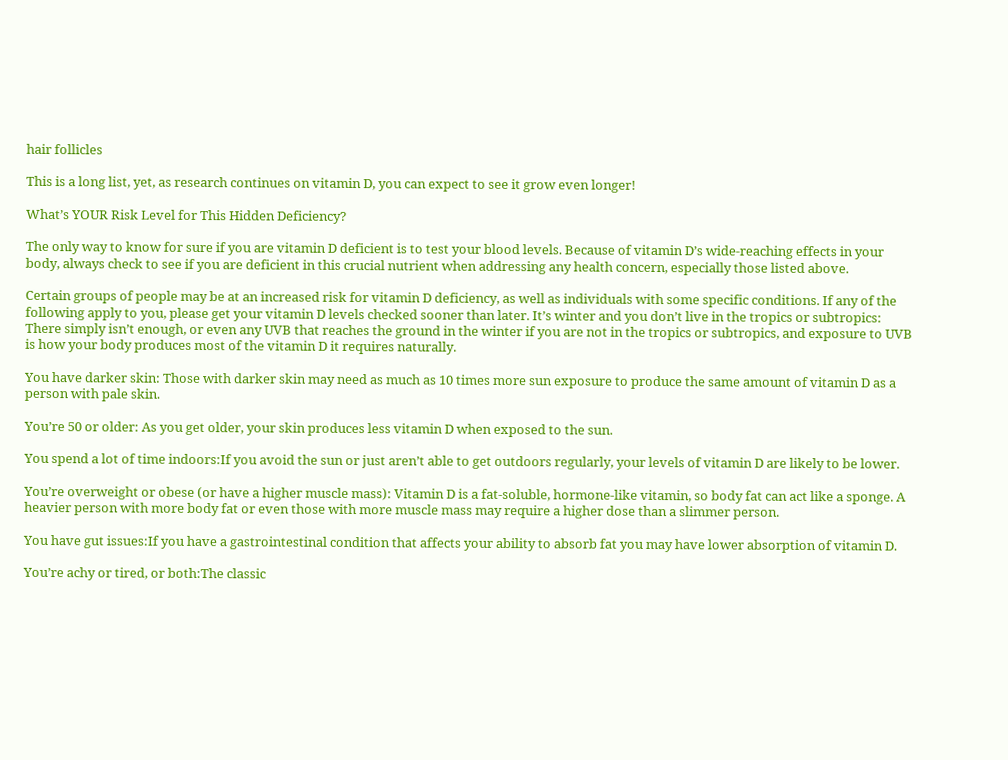hair follicles

This is a long list, yet, as research continues on vitamin D, you can expect to see it grow even longer!

What’s YOUR Risk Level for This Hidden Deficiency?

The only way to know for sure if you are vitamin D deficient is to test your blood levels. Because of vitamin D’s wide-reaching effects in your body, always check to see if you are deficient in this crucial nutrient when addressing any health concern, especially those listed above.

Certain groups of people may be at an increased risk for vitamin D deficiency, as well as individuals with some specific conditions. If any of the following apply to you, please get your vitamin D levels checked sooner than later. It’s winter and you don’t live in the tropics or subtropics: There simply isn’t enough, or even any UVB that reaches the ground in the winter if you are not in the tropics or subtropics, and exposure to UVB is how your body produces most of the vitamin D it requires naturally.

You have darker skin: Those with darker skin may need as much as 10 times more sun exposure to produce the same amount of vitamin D as a person with pale skin.

You’re 50 or older: As you get older, your skin produces less vitamin D when exposed to the sun.

You spend a lot of time indoors:If you avoid the sun or just aren’t able to get outdoors regularly, your levels of vitamin D are likely to be lower.

You’re overweight or obese (or have a higher muscle mass): Vitamin D is a fat-soluble, hormone-like vitamin, so body fat can act like a sponge. A heavier person with more body fat or even those with more muscle mass may require a higher dose than a slimmer person.

You have gut issues:If you have a gastrointestinal condition that affects your ability to absorb fat you may have lower absorption of vitamin D.

You’re achy or tired, or both:The classic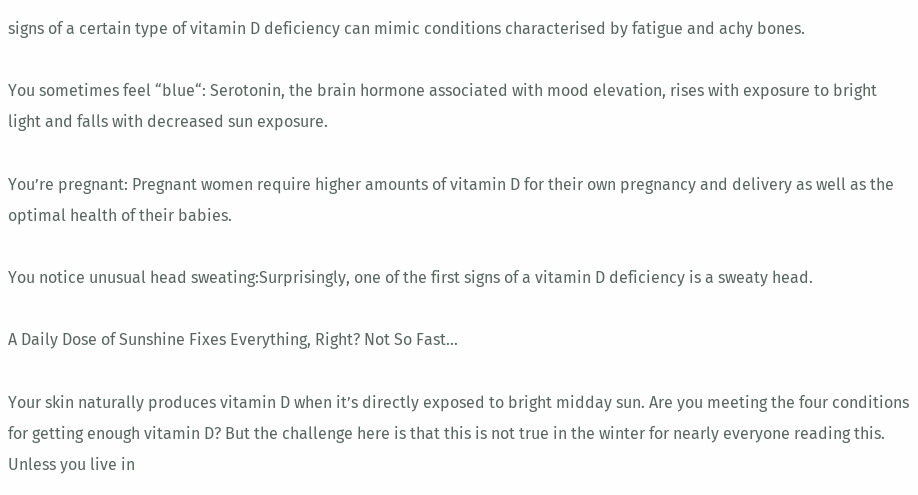signs of a certain type of vitamin D deficiency can mimic conditions characterised by fatigue and achy bones.

You sometimes feel “blue“: Serotonin, the brain hormone associated with mood elevation, rises with exposure to bright light and falls with decreased sun exposure.

You’re pregnant: Pregnant women require higher amounts of vitamin D for their own pregnancy and delivery as well as the optimal health of their babies.

You notice unusual head sweating:Surprisingly, one of the first signs of a vitamin D deficiency is a sweaty head.

A Daily Dose of Sunshine Fixes Everything, Right? Not So Fast…

Your skin naturally produces vitamin D when it’s directly exposed to bright midday sun. Are you meeting the four conditions for getting enough vitamin D? But the challenge here is that this is not true in the winter for nearly everyone reading this. Unless you live in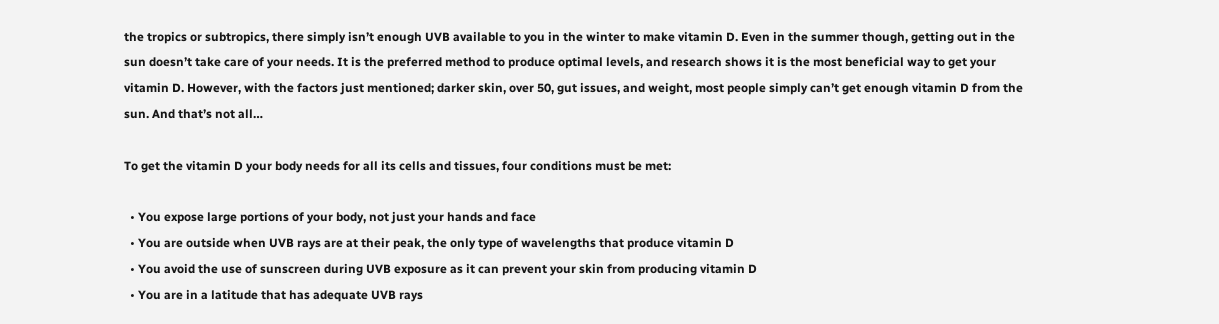the tropics or subtropics, there simply isn’t enough UVB available to you in the winter to make vitamin D. Even in the summer though, getting out in the sun doesn’t take care of your needs. It is the preferred method to produce optimal levels, and research shows it is the most beneficial way to get your vitamin D. However, with the factors just mentioned; darker skin, over 50, gut issues, and weight, most people simply can’t get enough vitamin D from the sun. And that’s not all…

To get the vitamin D your body needs for all its cells and tissues, four conditions must be met:

  • You expose large portions of your body, not just your hands and face
  • You are outside when UVB rays are at their peak, the only type of wavelengths that produce vitamin D
  • You avoid the use of sunscreen during UVB exposure as it can prevent your skin from producing vitamin D
  • You are in a latitude that has adequate UVB rays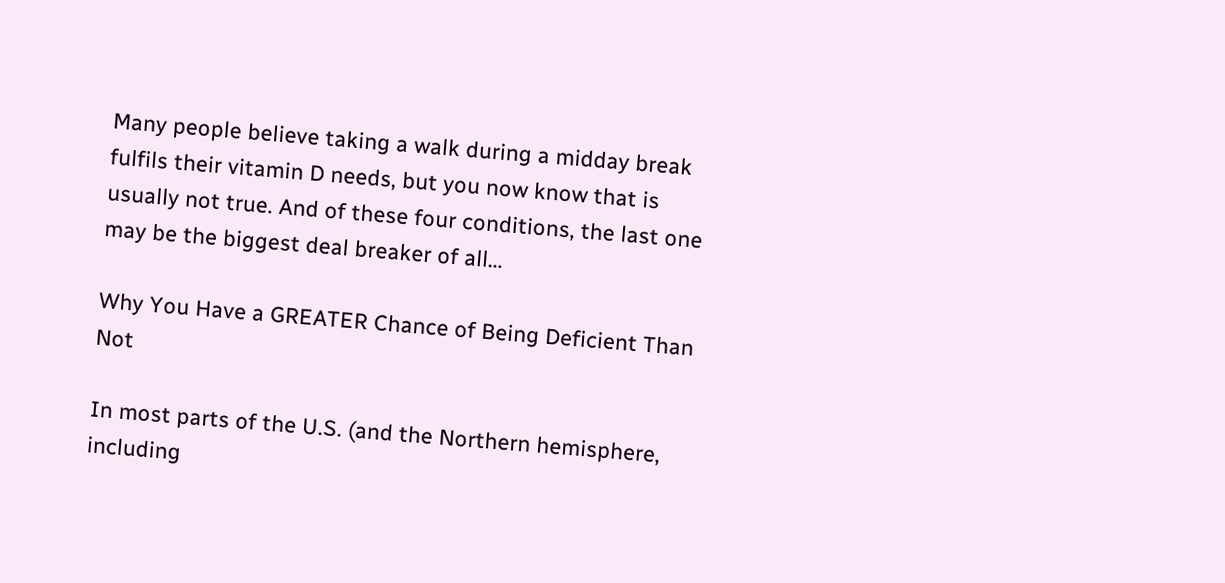Many people believe taking a walk during a midday break fulfils their vitamin D needs, but you now know that is usually not true. And of these four conditions, the last one may be the biggest deal breaker of all…

Why You Have a GREATER Chance of Being Deficient Than Not

In most parts of the U.S. (and the Northern hemisphere, including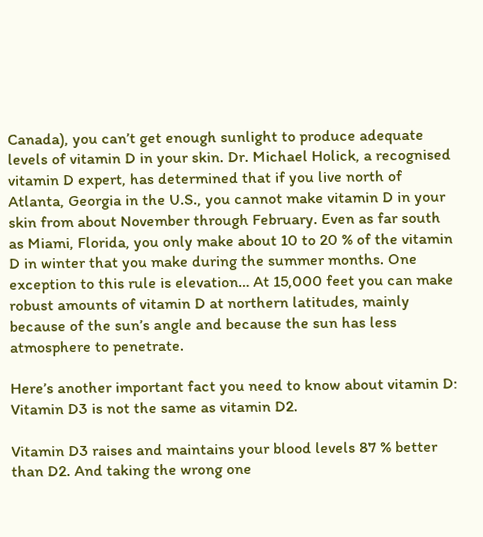Canada), you can’t get enough sunlight to produce adequate levels of vitamin D in your skin. Dr. Michael Holick, a recognised vitamin D expert, has determined that if you live north of Atlanta, Georgia in the U.S., you cannot make vitamin D in your skin from about November through February. Even as far south as Miami, Florida, you only make about 10 to 20 % of the vitamin D in winter that you make during the summer months. One exception to this rule is elevation… At 15,000 feet you can make robust amounts of vitamin D at northern latitudes, mainly because of the sun’s angle and because the sun has less atmosphere to penetrate.

Here’s another important fact you need to know about vitamin D: Vitamin D3 is not the same as vitamin D2.

Vitamin D3 raises and maintains your blood levels 87 % better than D2. And taking the wrong one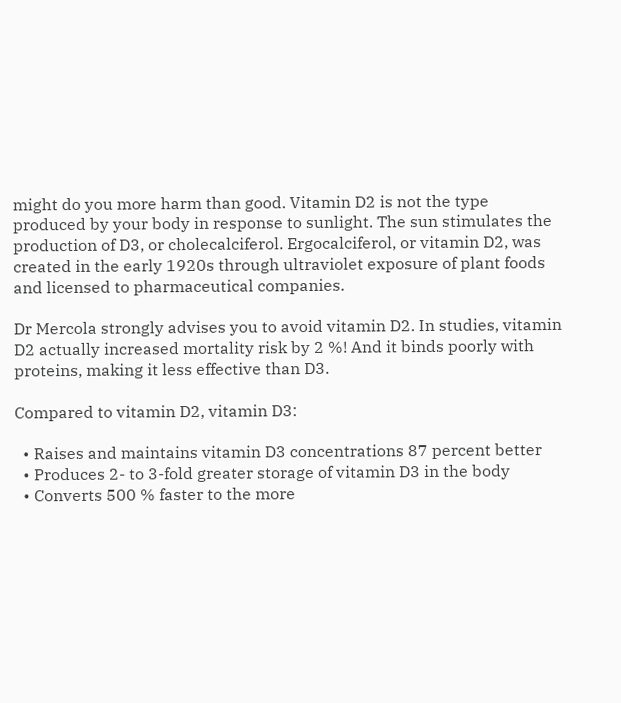might do you more harm than good. Vitamin D2 is not the type produced by your body in response to sunlight. The sun stimulates the production of D3, or cholecalciferol. Ergocalciferol, or vitamin D2, was created in the early 1920s through ultraviolet exposure of plant foods and licensed to pharmaceutical companies.

Dr Mercola strongly advises you to avoid vitamin D2. In studies, vitamin D2 actually increased mortality risk by 2 %! And it binds poorly with proteins, making it less effective than D3.

Compared to vitamin D2, vitamin D3:

  • Raises and maintains vitamin D3 concentrations 87 percent better
  • Produces 2- to 3-fold greater storage of vitamin D3 in the body
  • Converts 500 % faster to the more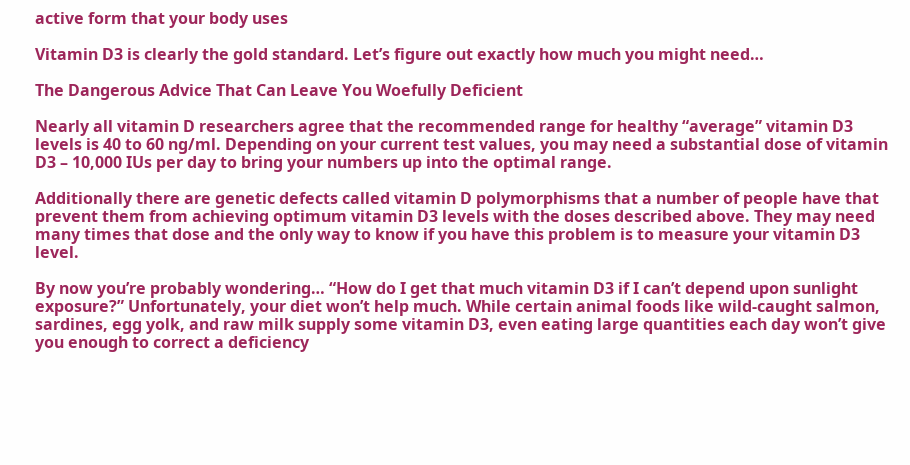active form that your body uses

Vitamin D3 is clearly the gold standard. Let’s figure out exactly how much you might need…

The Dangerous Advice That Can Leave You Woefully Deficient

Nearly all vitamin D researchers agree that the recommended range for healthy “average” vitamin D3 levels is 40 to 60 ng/ml. Depending on your current test values, you may need a substantial dose of vitamin D3 – 10,000 IUs per day to bring your numbers up into the optimal range.

Additionally there are genetic defects called vitamin D polymorphisms that a number of people have that prevent them from achieving optimum vitamin D3 levels with the doses described above. They may need many times that dose and the only way to know if you have this problem is to measure your vitamin D3 level.

By now you’re probably wondering… “How do I get that much vitamin D3 if I can’t depend upon sunlight exposure?” Unfortunately, your diet won’t help much. While certain animal foods like wild-caught salmon, sardines, egg yolk, and raw milk supply some vitamin D3, even eating large quantities each day won’t give you enough to correct a deficiency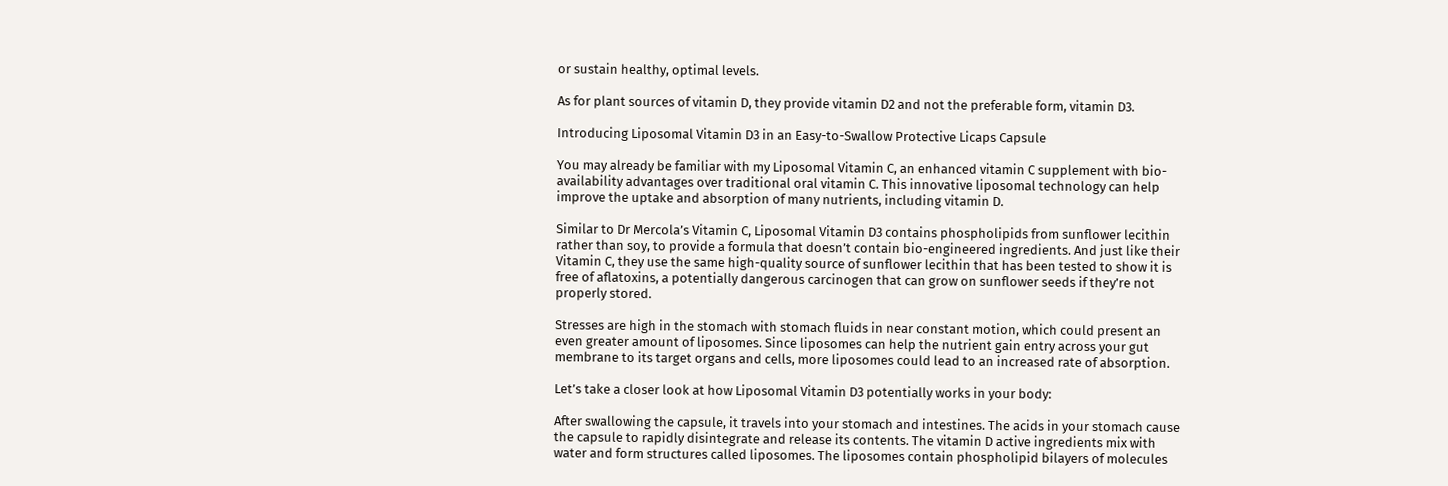or sustain healthy, optimal levels.

As for plant sources of vitamin D, they provide vitamin D2 and not the preferable form, vitamin D3.

Introducing Liposomal Vitamin D3 in an Easy-to-Swallow Protective Licaps Capsule

You may already be familiar with my Liposomal Vitamin C, an enhanced vitamin C supplement with bio-availability advantages over traditional oral vitamin C. This innovative liposomal technology can help improve the uptake and absorption of many nutrients, including vitamin D.

Similar to Dr Mercola’s Vitamin C, Liposomal Vitamin D3 contains phospholipids from sunflower lecithin rather than soy, to provide a formula that doesn’t contain bio-engineered ingredients. And just like their Vitamin C, they use the same high-quality source of sunflower lecithin that has been tested to show it is free of aflatoxins, a potentially dangerous carcinogen that can grow on sunflower seeds if they’re not properly stored.

Stresses are high in the stomach with stomach fluids in near constant motion, which could present an even greater amount of liposomes. Since liposomes can help the nutrient gain entry across your gut membrane to its target organs and cells, more liposomes could lead to an increased rate of absorption.

Let’s take a closer look at how Liposomal Vitamin D3 potentially works in your body:

After swallowing the capsule, it travels into your stomach and intestines. The acids in your stomach cause the capsule to rapidly disintegrate and release its contents. The vitamin D active ingredients mix with water and form structures called liposomes. The liposomes contain phospholipid bilayers of molecules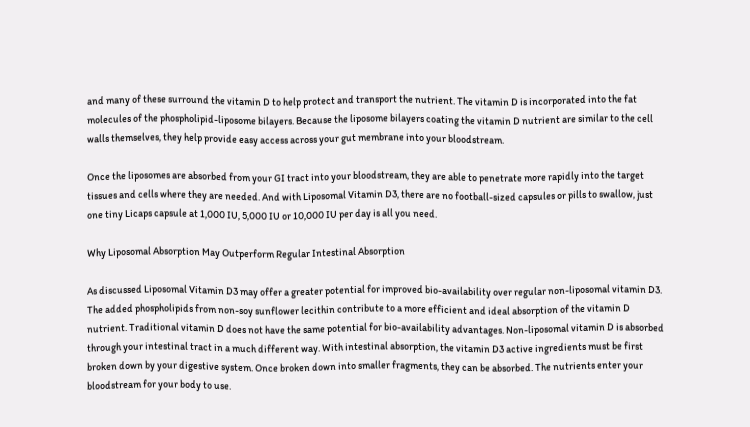and many of these surround the vitamin D to help protect and transport the nutrient. The vitamin D is incorporated into the fat molecules of the phospholipid-liposome bilayers. Because the liposome bilayers coating the vitamin D nutrient are similar to the cell walls themselves, they help provide easy access across your gut membrane into your bloodstream.

Once the liposomes are absorbed from your GI tract into your bloodstream, they are able to penetrate more rapidly into the target tissues and cells where they are needed. And with Liposomal Vitamin D3, there are no football-sized capsules or pills to swallow, just one tiny Licaps capsule at 1,000 IU, 5,000 IU or 10,000 IU per day is all you need.

Why Liposomal Absorption May Outperform Regular Intestinal Absorption

As discussed Liposomal Vitamin D3 may offer a greater potential for improved bio-availability over regular non-liposomal vitamin D3. The added phospholipids from non-soy sunflower lecithin contribute to a more efficient and ideal absorption of the vitamin D nutrient. Traditional vitamin D does not have the same potential for bio-availability advantages. Non-liposomal vitamin D is absorbed through your intestinal tract in a much different way. With intestinal absorption, the vitamin D3 active ingredients must be first broken down by your digestive system. Once broken down into smaller fragments, they can be absorbed. The nutrients enter your bloodstream for your body to use.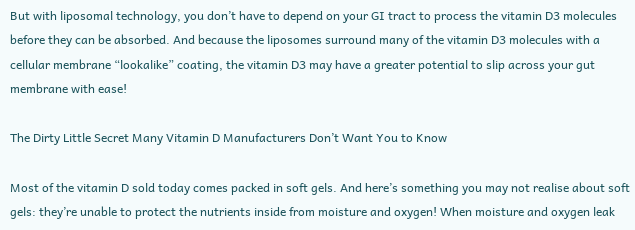But with liposomal technology, you don’t have to depend on your GI tract to process the vitamin D3 molecules before they can be absorbed. And because the liposomes surround many of the vitamin D3 molecules with a cellular membrane “lookalike” coating, the vitamin D3 may have a greater potential to slip across your gut membrane with ease!

The Dirty Little Secret Many Vitamin D Manufacturers Don’t Want You to Know

Most of the vitamin D sold today comes packed in soft gels. And here’s something you may not realise about soft gels: they’re unable to protect the nutrients inside from moisture and oxygen! When moisture and oxygen leak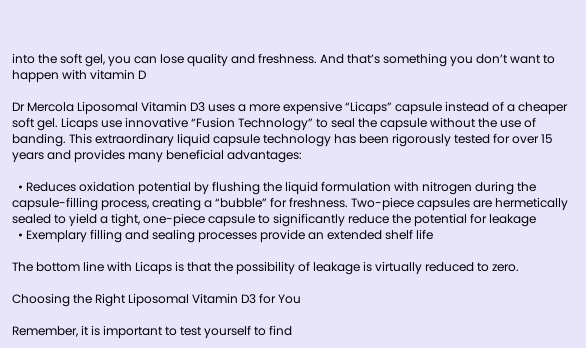into the soft gel, you can lose quality and freshness. And that’s something you don’t want to happen with vitamin D

Dr Mercola Liposomal Vitamin D3 uses a more expensive “Licaps” capsule instead of a cheaper soft gel. Licaps use innovative “Fusion Technology” to seal the capsule without the use of banding. This extraordinary liquid capsule technology has been rigorously tested for over 15 years and provides many beneficial advantages:

  • Reduces oxidation potential by flushing the liquid formulation with nitrogen during the capsule-filling process, creating a “bubble” for freshness. Two-piece capsules are hermetically sealed to yield a tight, one-piece capsule to significantly reduce the potential for leakage
  • Exemplary filling and sealing processes provide an extended shelf life

The bottom line with Licaps is that the possibility of leakage is virtually reduced to zero.

Choosing the Right Liposomal Vitamin D3 for You

Remember, it is important to test yourself to find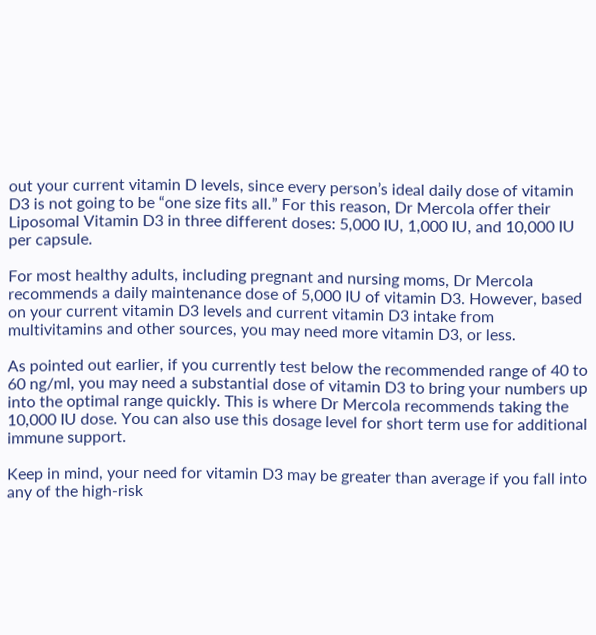out your current vitamin D levels, since every person’s ideal daily dose of vitamin D3 is not going to be “one size fits all.” For this reason, Dr Mercola offer their Liposomal Vitamin D3 in three different doses: 5,000 IU, 1,000 IU, and 10,000 IU per capsule.

For most healthy adults, including pregnant and nursing moms, Dr Mercola recommends a daily maintenance dose of 5,000 IU of vitamin D3. However, based on your current vitamin D3 levels and current vitamin D3 intake from multivitamins and other sources, you may need more vitamin D3, or less.

As pointed out earlier, if you currently test below the recommended range of 40 to 60 ng/ml, you may need a substantial dose of vitamin D3 to bring your numbers up into the optimal range quickly. This is where Dr Mercola recommends taking the 10,000 IU dose. You can also use this dosage level for short term use for additional immune support.

Keep in mind, your need for vitamin D3 may be greater than average if you fall into any of the high-risk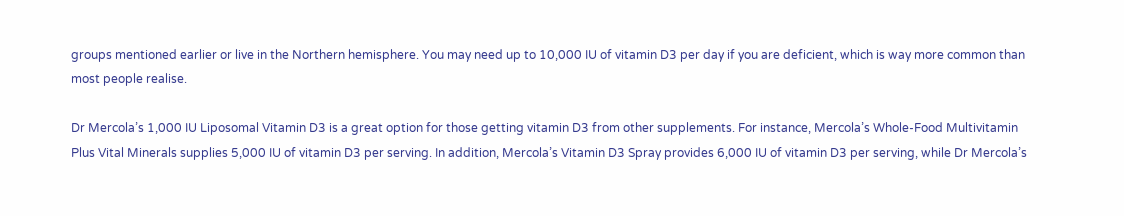groups mentioned earlier or live in the Northern hemisphere. You may need up to 10,000 IU of vitamin D3 per day if you are deficient, which is way more common than most people realise.

Dr Mercola’s 1,000 IU Liposomal Vitamin D3 is a great option for those getting vitamin D3 from other supplements. For instance, Mercola’s Whole-Food Multivitamin Plus Vital Minerals supplies 5,000 IU of vitamin D3 per serving. In addition, Mercola’s Vitamin D3 Spray provides 6,000 IU of vitamin D3 per serving, while Dr Mercola’s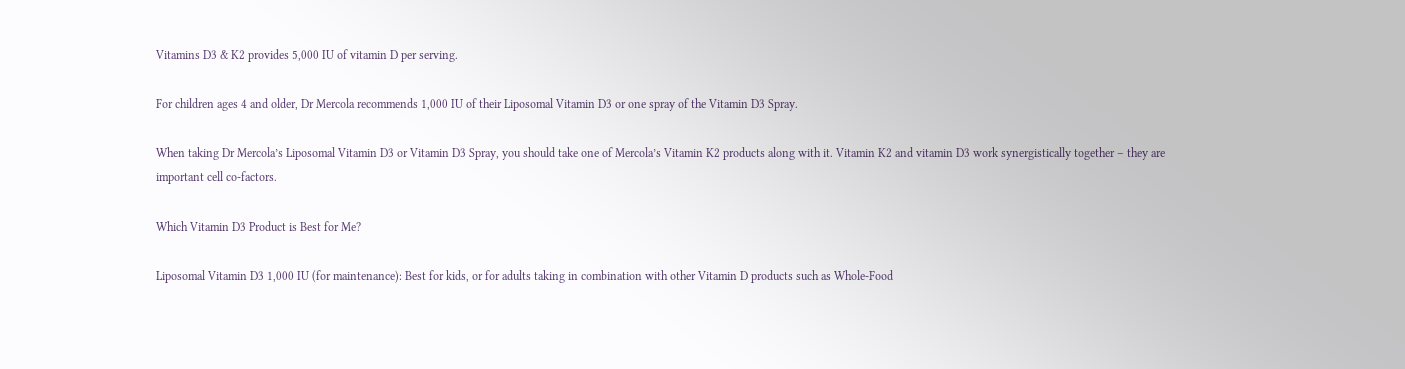Vitamins D3 & K2 provides 5,000 IU of vitamin D per serving.

For children ages 4 and older, Dr Mercola recommends 1,000 IU of their Liposomal Vitamin D3 or one spray of the Vitamin D3 Spray.

When taking Dr Mercola’s Liposomal Vitamin D3 or Vitamin D3 Spray, you should take one of Mercola’s Vitamin K2 products along with it. Vitamin K2 and vitamin D3 work synergistically together – they are important cell co-factors.

Which Vitamin D3 Product is Best for Me?

Liposomal Vitamin D3 1,000 IU (for maintenance): Best for kids, or for adults taking in combination with other Vitamin D products such as Whole-Food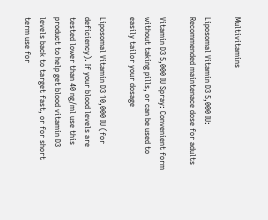Multivitamins

Liposomal Vitamin D3 5,000 IU: Recommended maintenace dose for adults

Vitamin D3 5,000 IU Spray: Convenient form without taking pills, or can be used to easily tailor your dosage

Liposomal Vitamin D3 10,000 IU (for deficiency). If your blood levels are tested lower than 40 ng/ml use this product to help get blood vitamin D3 levels back to target fast, or for short term use for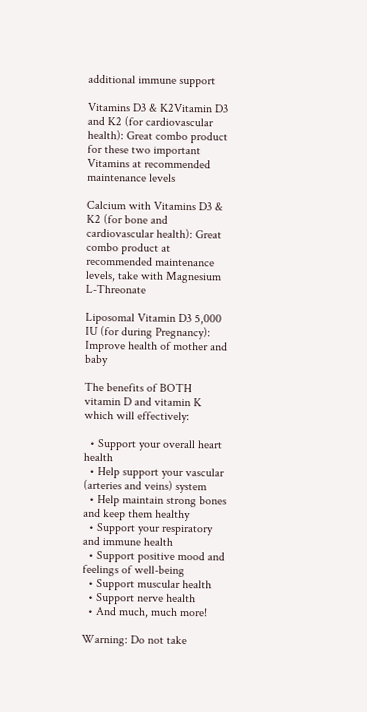additional immune support

Vitamins D3 & K2Vitamin D3 and K2 (for cardiovascular health): Great combo product for these two important Vitamins at recommended maintenance levels

Calcium with Vitamins D3 & K2 (for bone and cardiovascular health): Great combo product at recommended maintenance levels, take with Magnesium L-Threonate

Liposomal Vitamin D3 5,000 IU (for during Pregnancy): Improve health of mother and baby

The benefits of BOTH vitamin D and vitamin K which will effectively:

  • Support your overall heart health
  • Help support your vascular (arteries and veins) system
  • Help maintain strong bones and keep them healthy
  • Support your respiratory and immune health
  • Support positive mood and feelings of well-being
  • Support muscular health
  • Support nerve health
  • And much, much more!

Warning: Do not take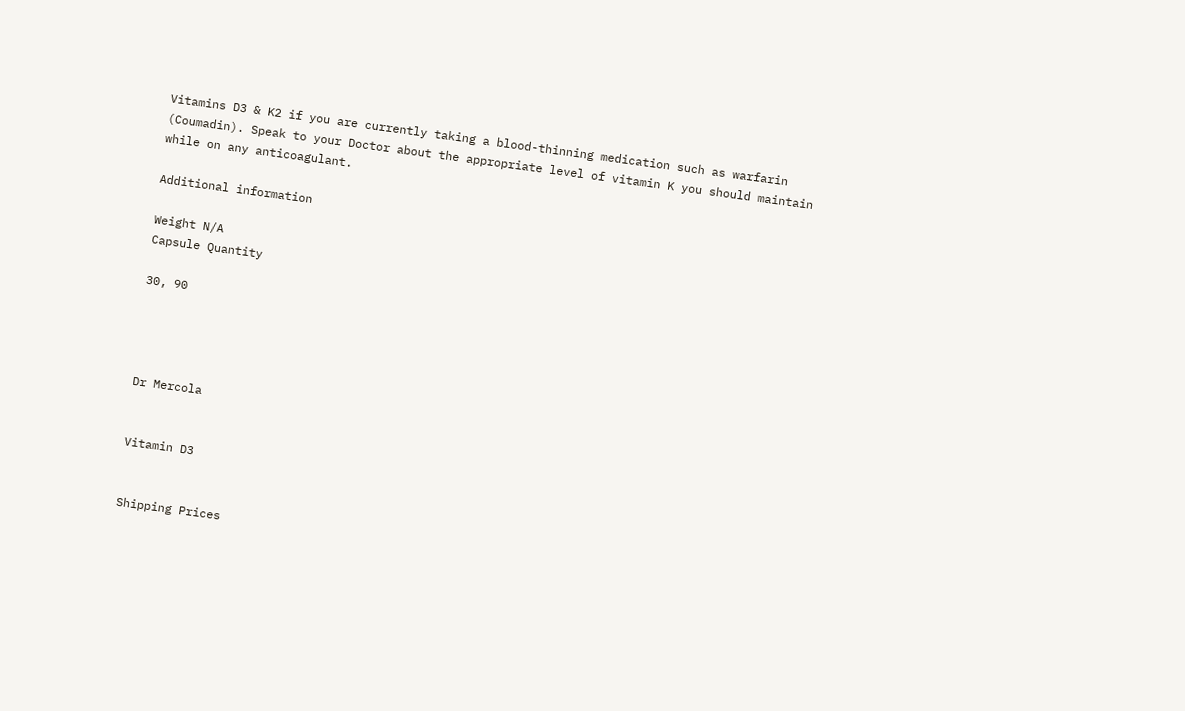Vitamins D3 & K2 if you are currently taking a blood-thinning medication such as warfarin (Coumadin). Speak to your Doctor about the appropriate level of vitamin K you should maintain while on any anticoagulant.

Additional information

Weight N/A
Capsule Quantity

30, 90




Dr Mercola


Vitamin D3


Shipping Prices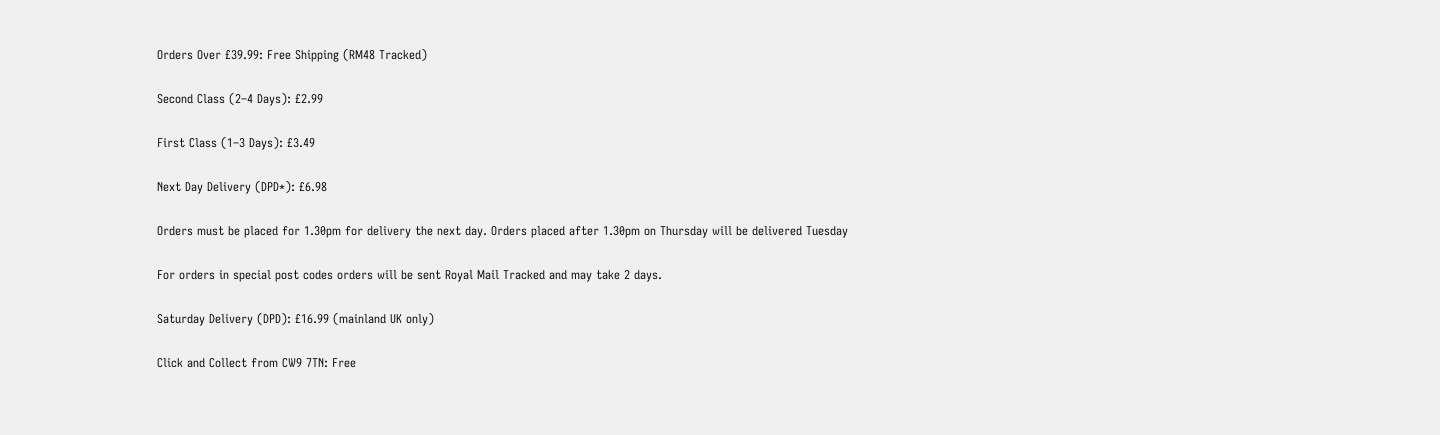Orders Over £39.99: Free Shipping (RM48 Tracked)

Second Class (2–4 Days): £2.99

First Class (1–3 Days): £3.49

Next Day Delivery (DPD*): £6.98

Orders must be placed for 1.30pm for delivery the next day. Orders placed after 1.30pm on Thursday will be delivered Tuesday

For orders in special post codes orders will be sent Royal Mail Tracked and may take 2 days.

Saturday Delivery (DPD): £16.99 (mainland UK only)

Click and Collect from CW9 7TN: Free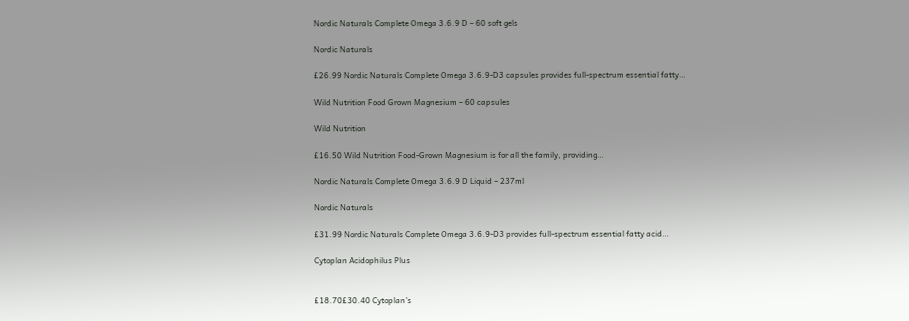Nordic Naturals Complete Omega 3.6.9 D – 60 soft gels

Nordic Naturals

£26.99 Nordic Naturals Complete Omega 3.6.9-D3 capsules provides full-spectrum essential fatty…

Wild Nutrition Food Grown Magnesium – 60 capsules

Wild Nutrition

£16.50 Wild Nutrition Food-Grown Magnesium is for all the family, providing…

Nordic Naturals Complete Omega 3.6.9 D Liquid – 237ml

Nordic Naturals

£31.99 Nordic Naturals Complete Omega 3.6.9-D3 provides full-spectrum essential fatty acid…

Cytoplan Acidophilus Plus


£18.70£30.40 Cytoplan’s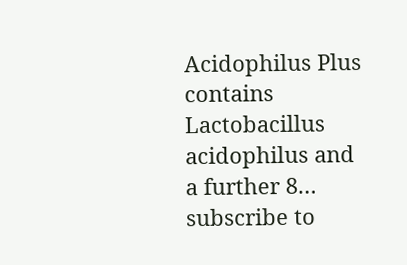Acidophilus Plus contains Lactobacillus acidophilus and a further 8…
subscribe to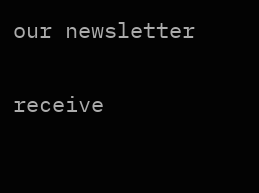our newsletter

receive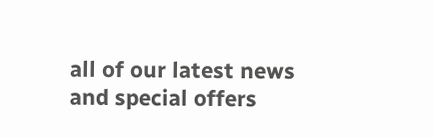all of our latest news and special offers